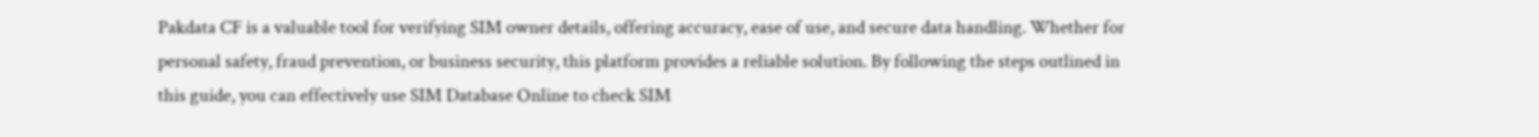Pakdata CF is a valuable tool for verifying SIM owner details, offering accuracy, ease of use, and secure data handling. Whether for personal safety, fraud prevention, or business security, this platform provides a reliable solution. By following the steps outlined in this guide, you can effectively use SIM Database Online to check SIM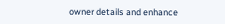owner details and enhance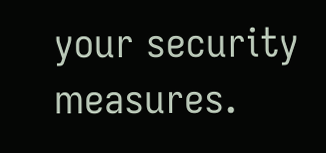your security measures.